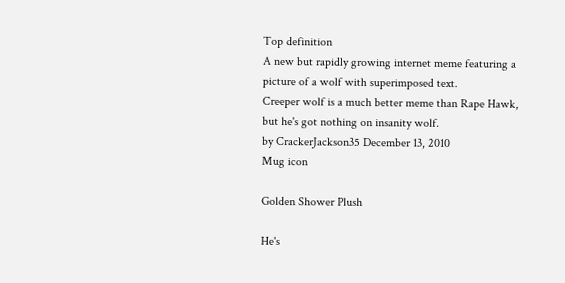Top definition
A new but rapidly growing internet meme featuring a picture of a wolf with superimposed text.
Creeper wolf is a much better meme than Rape Hawk, but he's got nothing on insanity wolf.
by CrackerJackson35 December 13, 2010
Mug icon

Golden Shower Plush

He's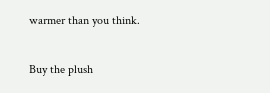warmer than you think.

Buy the plush